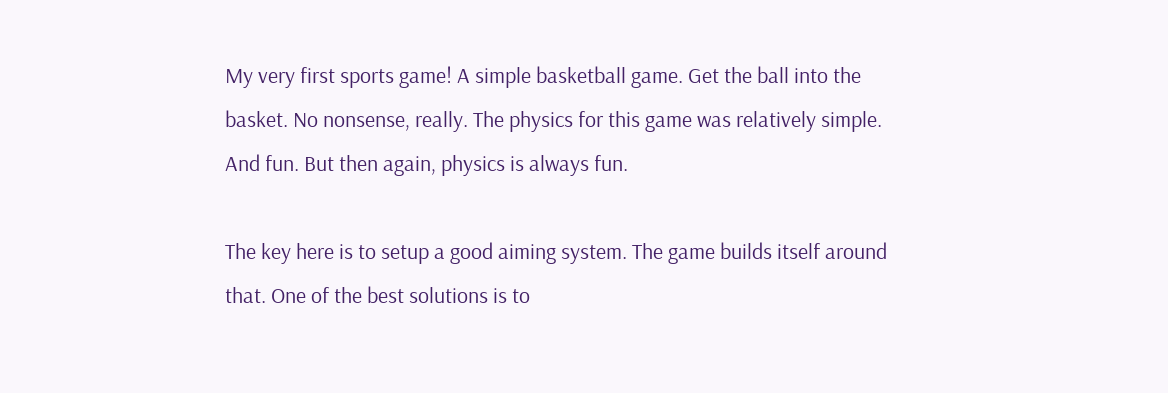My very first sports game! A simple basketball game. Get the ball into the basket. No nonsense, really. The physics for this game was relatively simple. And fun. But then again, physics is always fun.

The key here is to setup a good aiming system. The game builds itself around that. One of the best solutions is to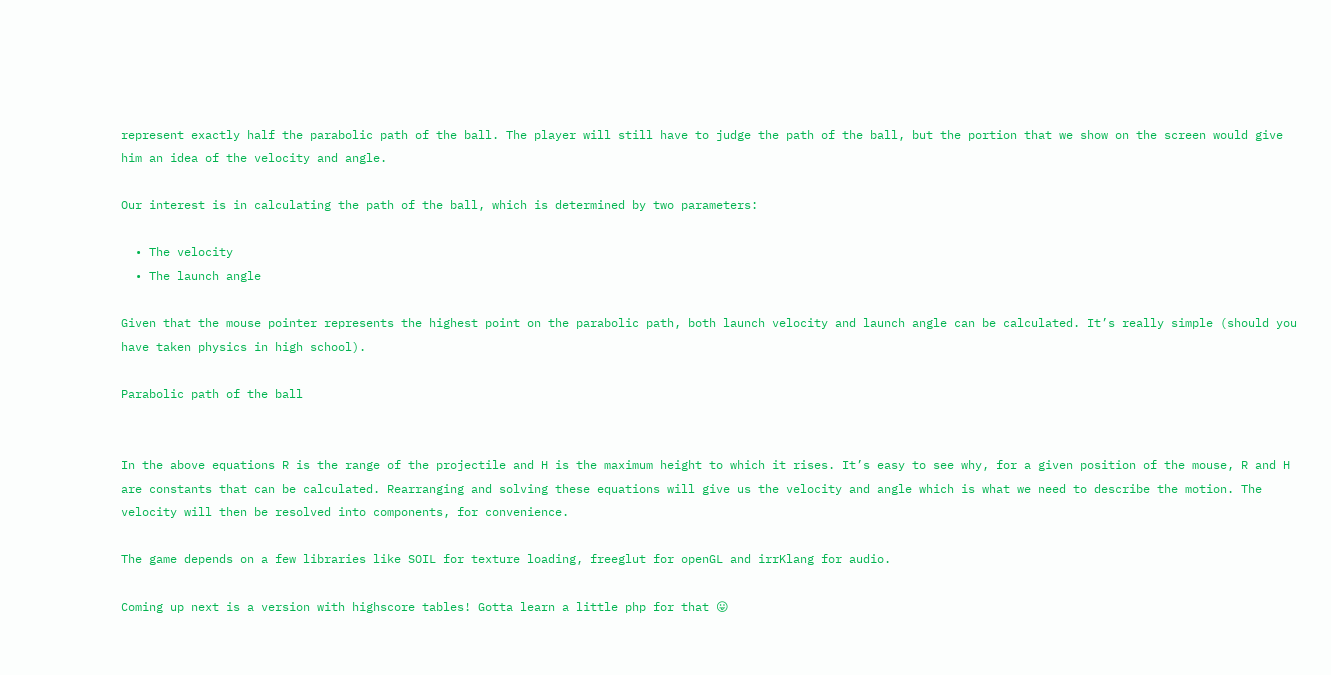represent exactly half the parabolic path of the ball. The player will still have to judge the path of the ball, but the portion that we show on the screen would give him an idea of the velocity and angle.

Our interest is in calculating the path of the ball, which is determined by two parameters:

  • The velocity
  • The launch angle

Given that the mouse pointer represents the highest point on the parabolic path, both launch velocity and launch angle can be calculated. It’s really simple (should you have taken physics in high school).

Parabolic path of the ball


In the above equations R is the range of the projectile and H is the maximum height to which it rises. It’s easy to see why, for a given position of the mouse, R and H are constants that can be calculated. Rearranging and solving these equations will give us the velocity and angle which is what we need to describe the motion. The velocity will then be resolved into components, for convenience.

The game depends on a few libraries like SOIL for texture loading, freeglut for openGL and irrKlang for audio.

Coming up next is a version with highscore tables! Gotta learn a little php for that 😛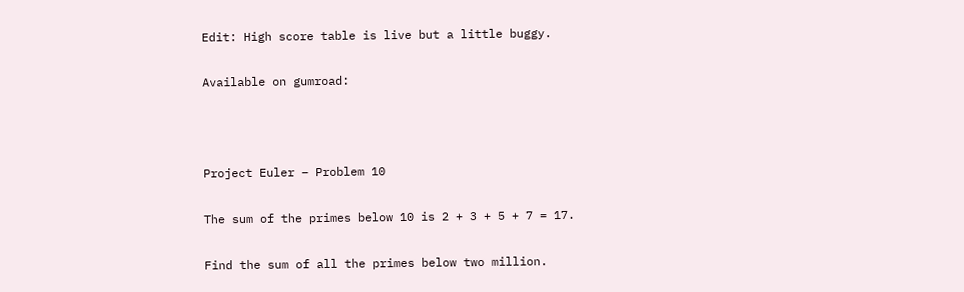Edit: High score table is live but a little buggy.

Available on gumroad:



Project Euler – Problem 10

The sum of the primes below 10 is 2 + 3 + 5 + 7 = 17.

Find the sum of all the primes below two million.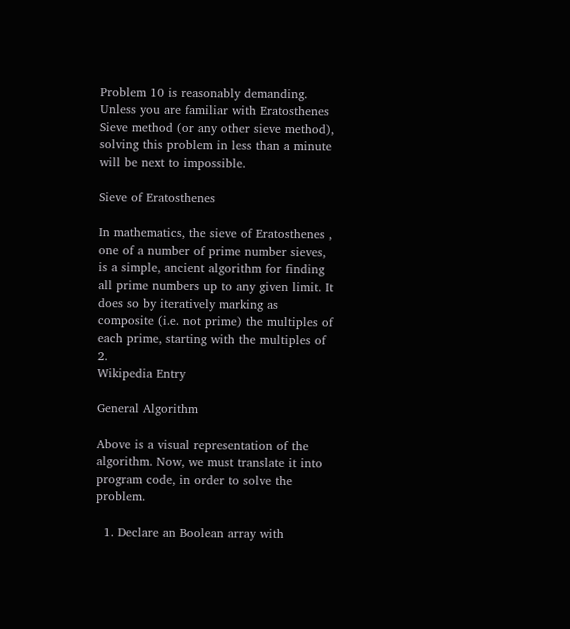Problem 10 is reasonably demanding. Unless you are familiar with Eratosthenes Sieve method (or any other sieve method), solving this problem in less than a minute will be next to impossible.

Sieve of Eratosthenes

In mathematics, the sieve of Eratosthenes , one of a number of prime number sieves, is a simple, ancient algorithm for finding all prime numbers up to any given limit. It does so by iteratively marking as composite (i.e. not prime) the multiples of each prime, starting with the multiples of 2.
Wikipedia Entry

General Algorithm

Above is a visual representation of the algorithm. Now, we must translate it into program code, in order to solve the problem.

  1. Declare an Boolean array with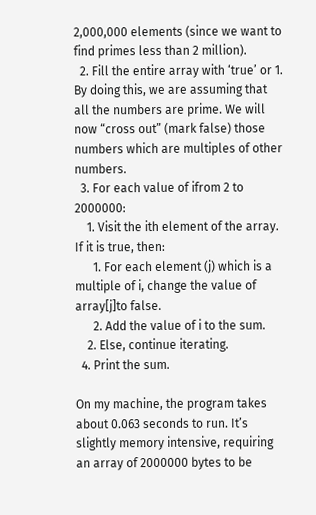2,000,000 elements (since we want to find primes less than 2 million).
  2. Fill the entire array with ‘true’ or 1. By doing this, we are assuming that all the numbers are prime. We will now “cross out” (mark false) those numbers which are multiples of other numbers.
  3. For each value of ifrom 2 to 2000000:
    1. Visit the ith element of the array. If it is true, then:
      1. For each element (j) which is a multiple of i, change the value of array[j]to false.
      2. Add the value of i to the sum.
    2. Else, continue iterating.
  4. Print the sum.

On my machine, the program takes about 0.063 seconds to run. It’s slightly memory intensive, requiring an array of 2000000 bytes to be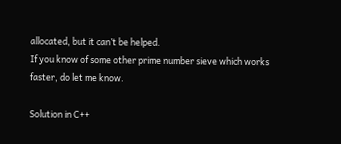allocated, but it can’t be helped.
If you know of some other prime number sieve which works faster, do let me know.

Solution in C++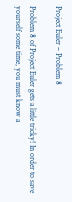Project Euler – Problem 8

Problem 8 of Project Euler gets a little tricky! In order to save yourself some time, you must know a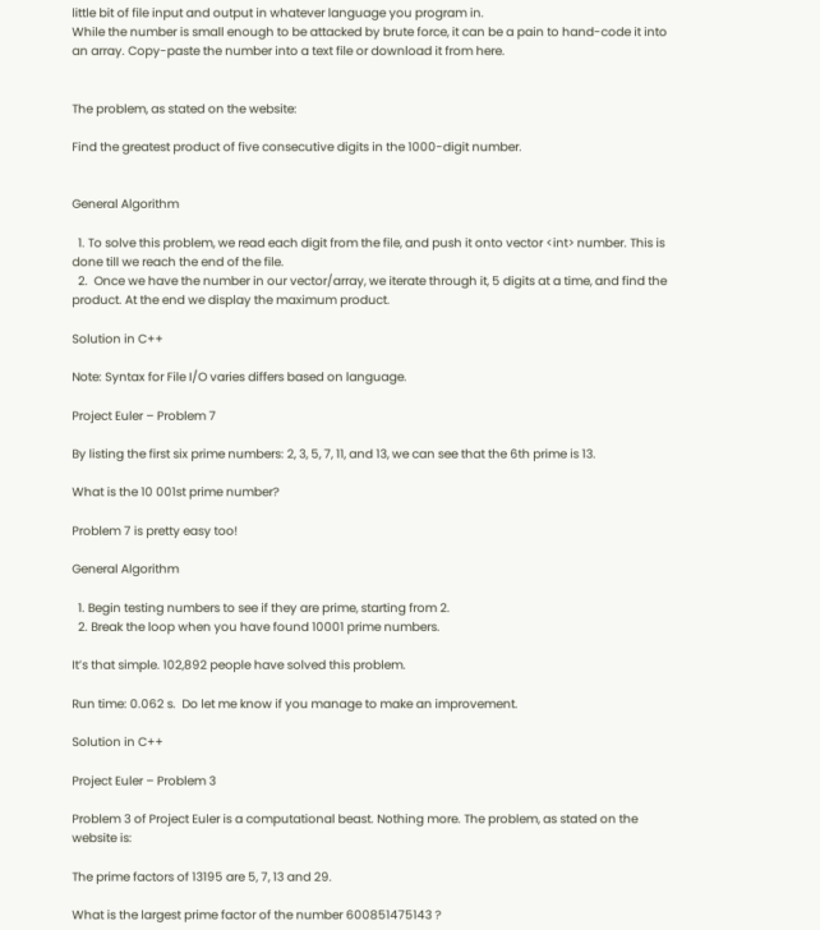little bit of file input and output in whatever language you program in.
While the number is small enough to be attacked by brute force, it can be a pain to hand-code it into an array. Copy-paste the number into a text file or download it from here.


The problem, as stated on the website:

Find the greatest product of five consecutive digits in the 1000-digit number.


General Algorithm

  1. To solve this problem, we read each digit from the file, and push it onto vector <int> number. This is done till we reach the end of the file.
  2.  Once we have the number in our vector/array, we iterate through it, 5 digits at a time, and find the product. At the end we display the maximum product.

Solution in C++

Note: Syntax for File I/O varies differs based on language.

Project Euler – Problem 7

By listing the first six prime numbers: 2, 3, 5, 7, 11, and 13, we can see that the 6th prime is 13.

What is the 10 001st prime number?

Problem 7 is pretty easy too!

General Algorithm

  1. Begin testing numbers to see if they are prime, starting from 2.
  2. Break the loop when you have found 10001 prime numbers.

It’s that simple. 102,892 people have solved this problem.

Run time: 0.062 s.  Do let me know if you manage to make an improvement.

Solution in C++

Project Euler – Problem 3

Problem 3 of Project Euler is a computational beast. Nothing more. The problem, as stated on the website is:

The prime factors of 13195 are 5, 7, 13 and 29.

What is the largest prime factor of the number 600851475143 ?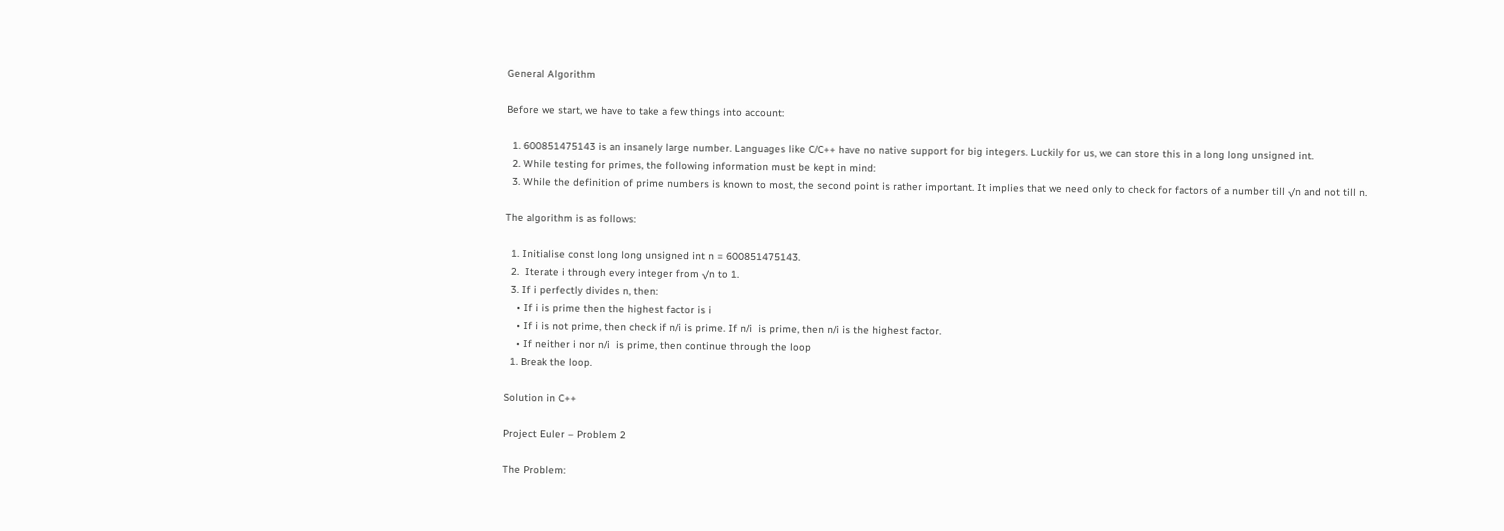General Algorithm

Before we start, we have to take a few things into account:

  1. 600851475143 is an insanely large number. Languages like C/C++ have no native support for big integers. Luckily for us, we can store this in a long long unsigned int.
  2. While testing for primes, the following information must be kept in mind:
  3. While the definition of prime numbers is known to most, the second point is rather important. It implies that we need only to check for factors of a number till √n and not till n.

The algorithm is as follows:

  1. Initialise const long long unsigned int n = 600851475143.
  2.  Iterate i through every integer from √n to 1.
  3. If i perfectly divides n, then:
    • If i is prime then the highest factor is i
    • If i is not prime, then check if n/i is prime. If n/i  is prime, then n/i is the highest factor.
    • If neither i nor n/i  is prime, then continue through the loop
  1. Break the loop.

Solution in C++

Project Euler – Problem 2

The Problem: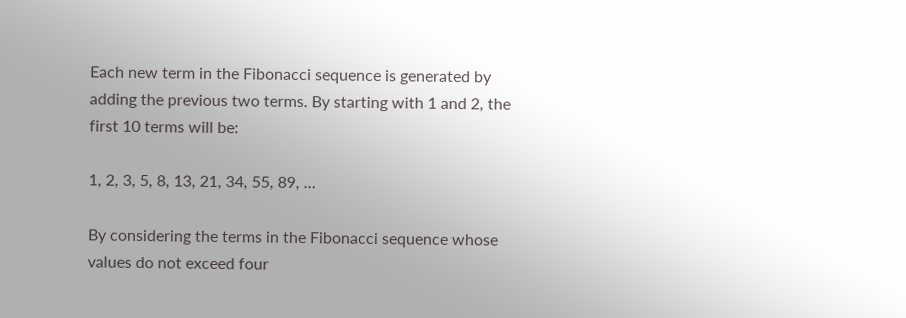Each new term in the Fibonacci sequence is generated by adding the previous two terms. By starting with 1 and 2, the first 10 terms will be:

1, 2, 3, 5, 8, 13, 21, 34, 55, 89, …

By considering the terms in the Fibonacci sequence whose values do not exceed four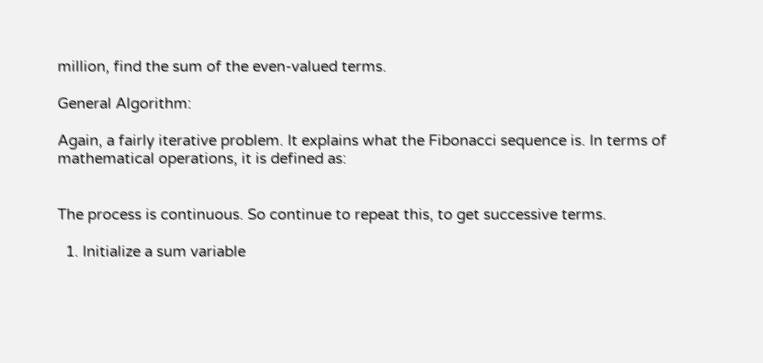million, find the sum of the even-valued terms.

General Algorithm:

Again, a fairly iterative problem. It explains what the Fibonacci sequence is. In terms of mathematical operations, it is defined as:


The process is continuous. So continue to repeat this, to get successive terms.

  1. Initialize a sum variable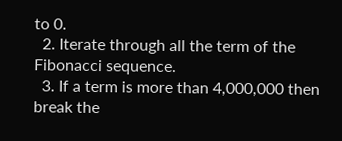to 0.
  2. Iterate through all the term of the Fibonacci sequence.
  3. If a term is more than 4,000,000 then break the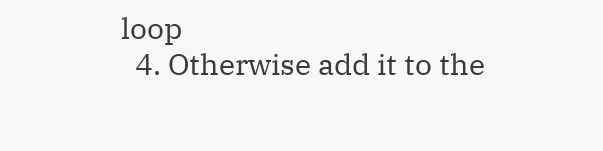loop
  4. Otherwise add it to the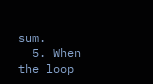sum.
  5. When the loop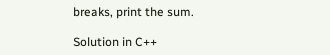breaks, print the sum.

Solution in C++